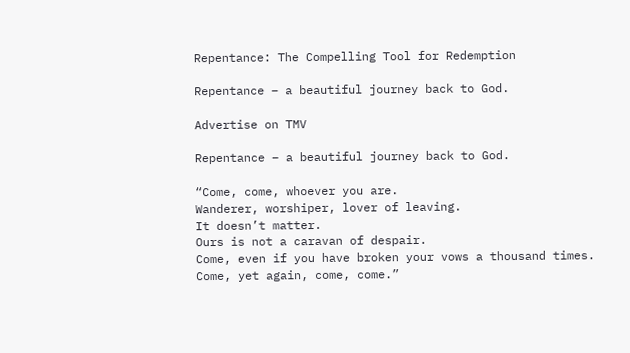Repentance: The Compelling Tool for Redemption

Repentance – a beautiful journey back to God.

Advertise on TMV

Repentance – a beautiful journey back to God.

“Come, come, whoever you are.
Wanderer, worshiper, lover of leaving.
It doesn’t matter.
Ours is not a caravan of despair.
Come, even if you have broken your vows a thousand times.
Come, yet again, come, come.”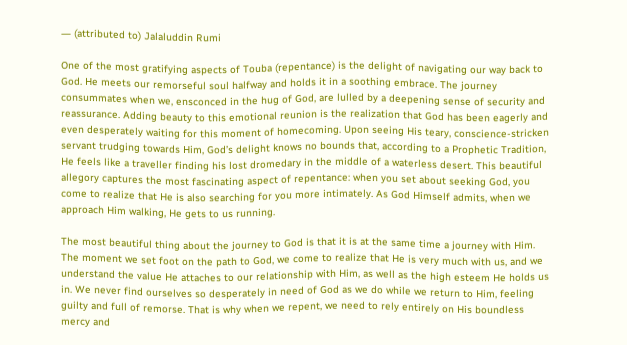― (attributed to) Jalaluddin Rumi

One of the most gratifying aspects of Touba (repentance) is the delight of navigating our way back to God. He meets our remorseful soul halfway and holds it in a soothing embrace. The journey consummates when we, ensconced in the hug of God, are lulled by a deepening sense of security and reassurance. Adding beauty to this emotional reunion is the realization that God has been eagerly and even desperately waiting for this moment of homecoming. Upon seeing His teary, conscience-stricken servant trudging towards Him, God’s delight knows no bounds that, according to a Prophetic Tradition, He feels like a traveller finding his lost dromedary in the middle of a waterless desert. This beautiful allegory captures the most fascinating aspect of repentance: when you set about seeking God, you come to realize that He is also searching for you more intimately. As God Himself admits, when we approach Him walking, He gets to us running.

The most beautiful thing about the journey to God is that it is at the same time a journey with Him. The moment we set foot on the path to God, we come to realize that He is very much with us, and we understand the value He attaches to our relationship with Him, as well as the high esteem He holds us in. We never find ourselves so desperately in need of God as we do while we return to Him, feeling guilty and full of remorse. That is why when we repent, we need to rely entirely on His boundless mercy and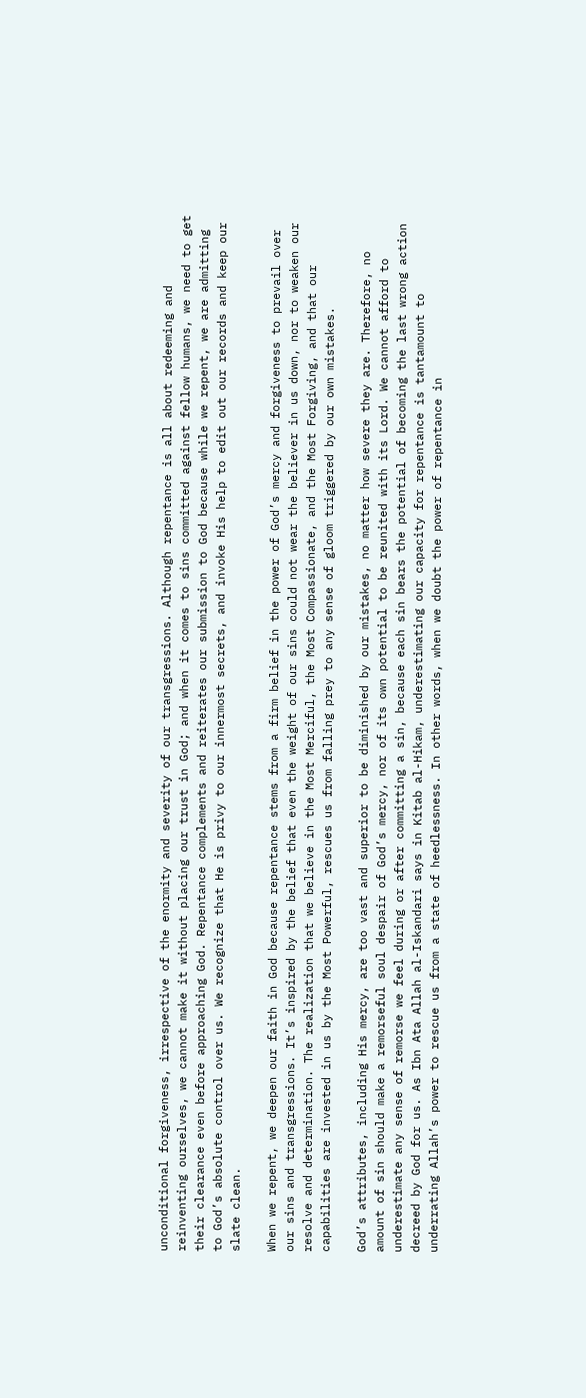unconditional forgiveness, irrespective of the enormity and severity of our transgressions. Although repentance is all about redeeming and reinventing ourselves, we cannot make it without placing our trust in God; and when it comes to sins committed against fellow humans, we need to get their clearance even before approaching God. Repentance complements and reiterates our submission to God because while we repent, we are admitting to God’s absolute control over us. We recognize that He is privy to our innermost secrets, and invoke His help to edit out our records and keep our slate clean.

When we repent, we deepen our faith in God because repentance stems from a firm belief in the power of God’s mercy and forgiveness to prevail over our sins and transgressions. It’s inspired by the belief that even the weight of our sins could not wear the believer in us down, nor to weaken our resolve and determination. The realization that we believe in the Most Merciful, the Most Compassionate, and the Most Forgiving, and that our capabilities are invested in us by the Most Powerful, rescues us from falling prey to any sense of gloom triggered by our own mistakes.

God’s attributes, including His mercy, are too vast and superior to be diminished by our mistakes, no matter how severe they are. Therefore, no amount of sin should make a remorseful soul despair of God’s mercy, nor of its own potential to be reunited with its Lord. We cannot afford to underestimate any sense of remorse we feel during or after committing a sin, because each sin bears the potential of becoming the last wrong action decreed by God for us. As Ibn Ata Allah al-Iskandari says in Kitab al-Hikam, underestimating our capacity for repentance is tantamount to underrating Allah’s power to rescue us from a state of heedlessness. In other words, when we doubt the power of repentance in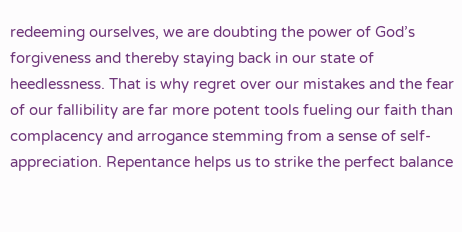redeeming ourselves, we are doubting the power of God’s forgiveness and thereby staying back in our state of heedlessness. That is why regret over our mistakes and the fear of our fallibility are far more potent tools fueling our faith than complacency and arrogance stemming from a sense of self-appreciation. Repentance helps us to strike the perfect balance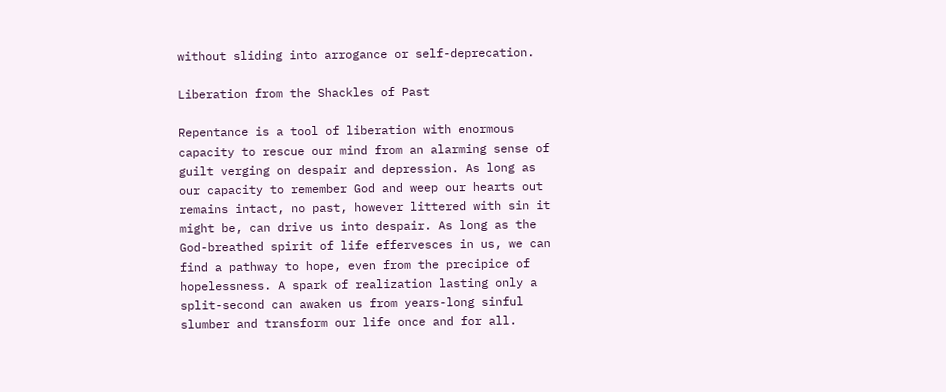without sliding into arrogance or self-deprecation.

Liberation from the Shackles of Past

Repentance is a tool of liberation with enormous capacity to rescue our mind from an alarming sense of guilt verging on despair and depression. As long as our capacity to remember God and weep our hearts out remains intact, no past, however littered with sin it might be, can drive us into despair. As long as the God-breathed spirit of life effervesces in us, we can find a pathway to hope, even from the precipice of hopelessness. A spark of realization lasting only a split-second can awaken us from years-long sinful slumber and transform our life once and for all.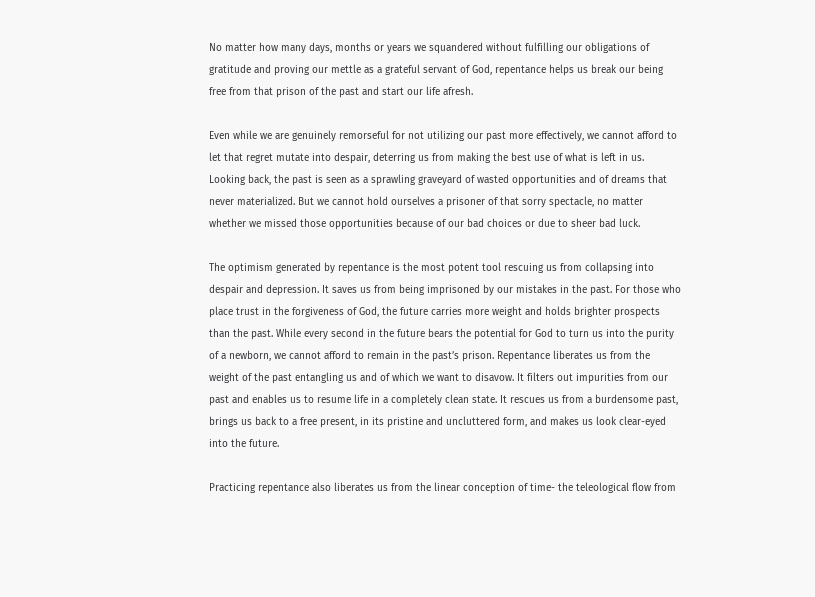No matter how many days, months or years we squandered without fulfilling our obligations of gratitude and proving our mettle as a grateful servant of God, repentance helps us break our being free from that prison of the past and start our life afresh.

Even while we are genuinely remorseful for not utilizing our past more effectively, we cannot afford to let that regret mutate into despair, deterring us from making the best use of what is left in us. Looking back, the past is seen as a sprawling graveyard of wasted opportunities and of dreams that never materialized. But we cannot hold ourselves a prisoner of that sorry spectacle, no matter whether we missed those opportunities because of our bad choices or due to sheer bad luck.

The optimism generated by repentance is the most potent tool rescuing us from collapsing into despair and depression. It saves us from being imprisoned by our mistakes in the past. For those who place trust in the forgiveness of God, the future carries more weight and holds brighter prospects than the past. While every second in the future bears the potential for God to turn us into the purity of a newborn, we cannot afford to remain in the past’s prison. Repentance liberates us from the weight of the past entangling us and of which we want to disavow. It filters out impurities from our past and enables us to resume life in a completely clean state. It rescues us from a burdensome past, brings us back to a free present, in its pristine and uncluttered form, and makes us look clear-eyed into the future.

Practicing repentance also liberates us from the linear conception of time- the teleological flow from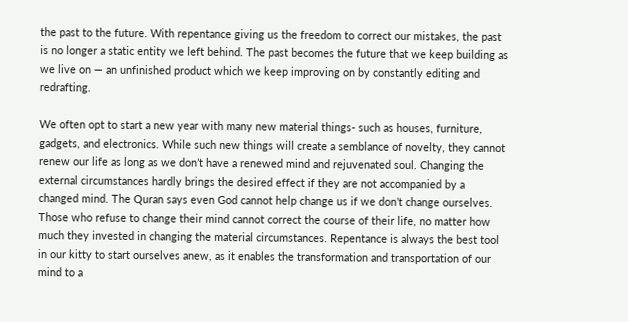the past to the future. With repentance giving us the freedom to correct our mistakes, the past is no longer a static entity we left behind. The past becomes the future that we keep building as we live on — an unfinished product which we keep improving on by constantly editing and redrafting.

We often opt to start a new year with many new material things- such as houses, furniture, gadgets, and electronics. While such new things will create a semblance of novelty, they cannot renew our life as long as we don’t have a renewed mind and rejuvenated soul. Changing the external circumstances hardly brings the desired effect if they are not accompanied by a changed mind. The Quran says even God cannot help change us if we don’t change ourselves. Those who refuse to change their mind cannot correct the course of their life, no matter how much they invested in changing the material circumstances. Repentance is always the best tool in our kitty to start ourselves anew, as it enables the transformation and transportation of our mind to a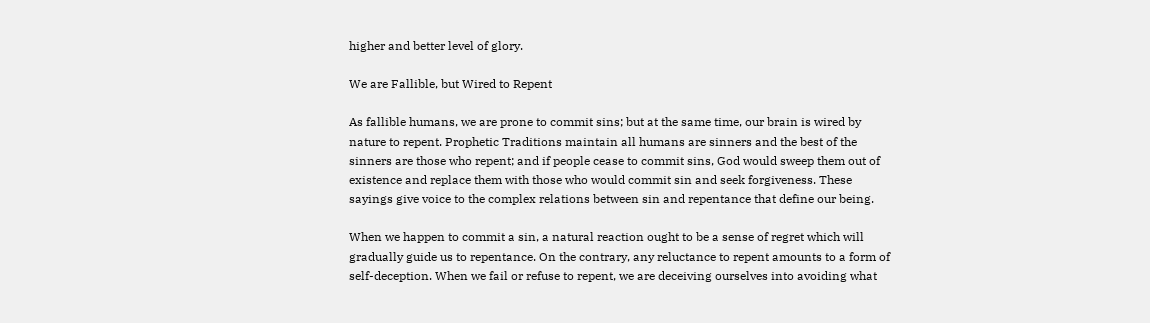higher and better level of glory.

We are Fallible, but Wired to Repent

As fallible humans, we are prone to commit sins; but at the same time, our brain is wired by nature to repent. Prophetic Traditions maintain all humans are sinners and the best of the sinners are those who repent; and if people cease to commit sins, God would sweep them out of existence and replace them with those who would commit sin and seek forgiveness. These sayings give voice to the complex relations between sin and repentance that define our being.

When we happen to commit a sin, a natural reaction ought to be a sense of regret which will gradually guide us to repentance. On the contrary, any reluctance to repent amounts to a form of self-deception. When we fail or refuse to repent, we are deceiving ourselves into avoiding what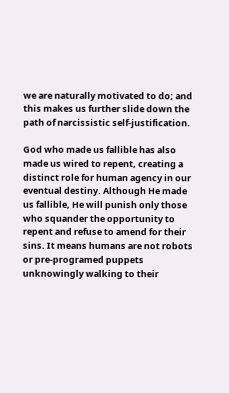we are naturally motivated to do; and this makes us further slide down the path of narcissistic self-justification.

God who made us fallible has also made us wired to repent, creating a distinct role for human agency in our eventual destiny. Although He made us fallible, He will punish only those who squander the opportunity to repent and refuse to amend for their sins. It means humans are not robots or pre-programed puppets unknowingly walking to their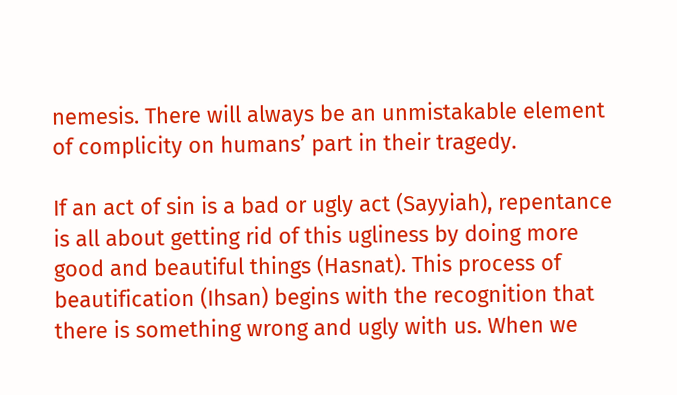nemesis. There will always be an unmistakable element of complicity on humans’ part in their tragedy.

If an act of sin is a bad or ugly act (Sayyiah), repentance is all about getting rid of this ugliness by doing more good and beautiful things (Hasnat). This process of beautification (Ihsan) begins with the recognition that there is something wrong and ugly with us. When we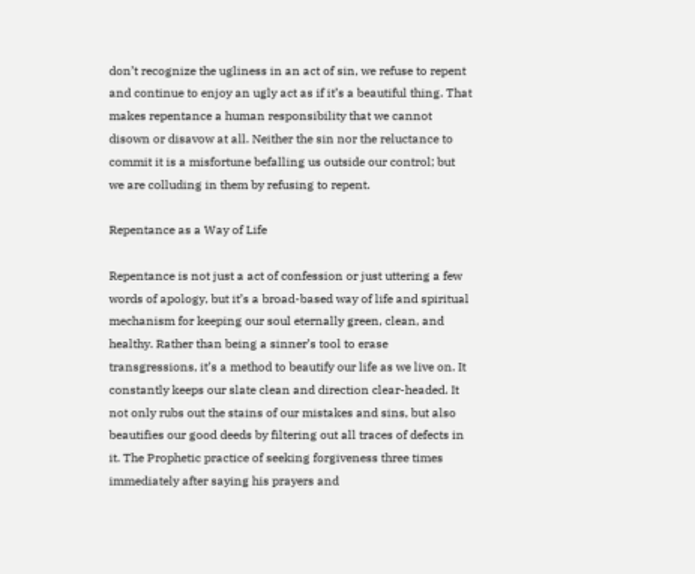don’t recognize the ugliness in an act of sin, we refuse to repent and continue to enjoy an ugly act as if it’s a beautiful thing. That makes repentance a human responsibility that we cannot disown or disavow at all. Neither the sin nor the reluctance to commit it is a misfortune befalling us outside our control; but we are colluding in them by refusing to repent.

Repentance as a Way of Life

Repentance is not just a act of confession or just uttering a few words of apology, but it’s a broad-based way of life and spiritual mechanism for keeping our soul eternally green, clean, and healthy. Rather than being a sinner’s tool to erase transgressions, it’s a method to beautify our life as we live on. It constantly keeps our slate clean and direction clear-headed. It not only rubs out the stains of our mistakes and sins, but also beautifies our good deeds by filtering out all traces of defects in it. The Prophetic practice of seeking forgiveness three times immediately after saying his prayers and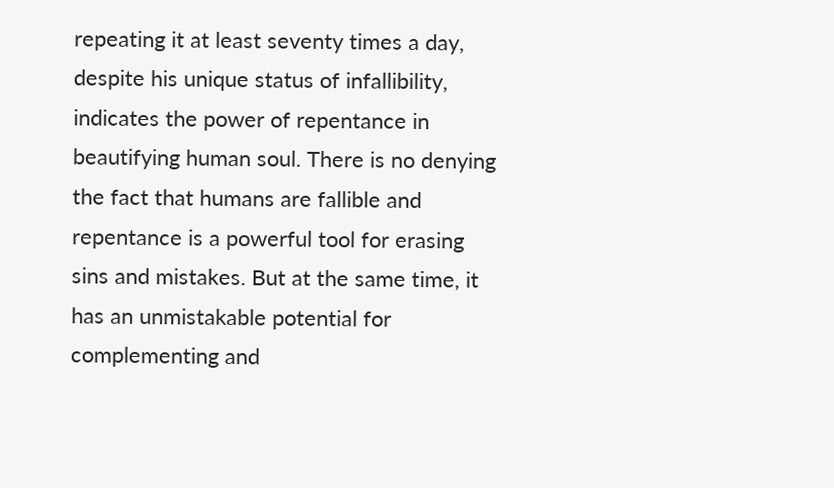repeating it at least seventy times a day, despite his unique status of infallibility, indicates the power of repentance in beautifying human soul. There is no denying the fact that humans are fallible and repentance is a powerful tool for erasing sins and mistakes. But at the same time, it has an unmistakable potential for complementing and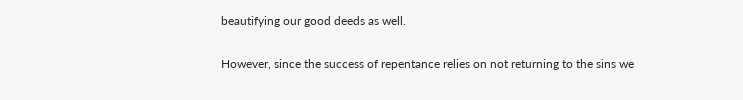beautifying our good deeds as well.

However, since the success of repentance relies on not returning to the sins we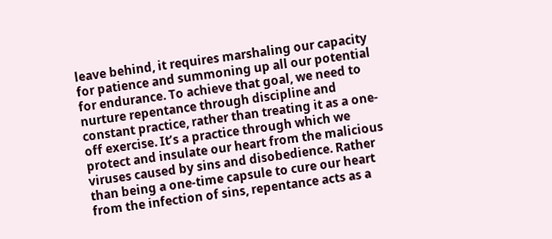leave behind, it requires marshaling our capacity for patience and summoning up all our potential for endurance. To achieve that goal, we need to nurture repentance through discipline and constant practice, rather than treating it as a one-off exercise. It’s a practice through which we protect and insulate our heart from the malicious viruses caused by sins and disobedience. Rather than being a one-time capsule to cure our heart from the infection of sins, repentance acts as a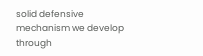solid defensive mechanism we develop through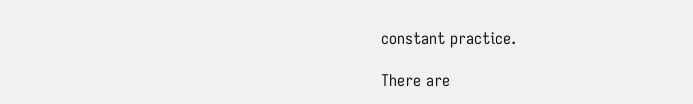constant practice.

There are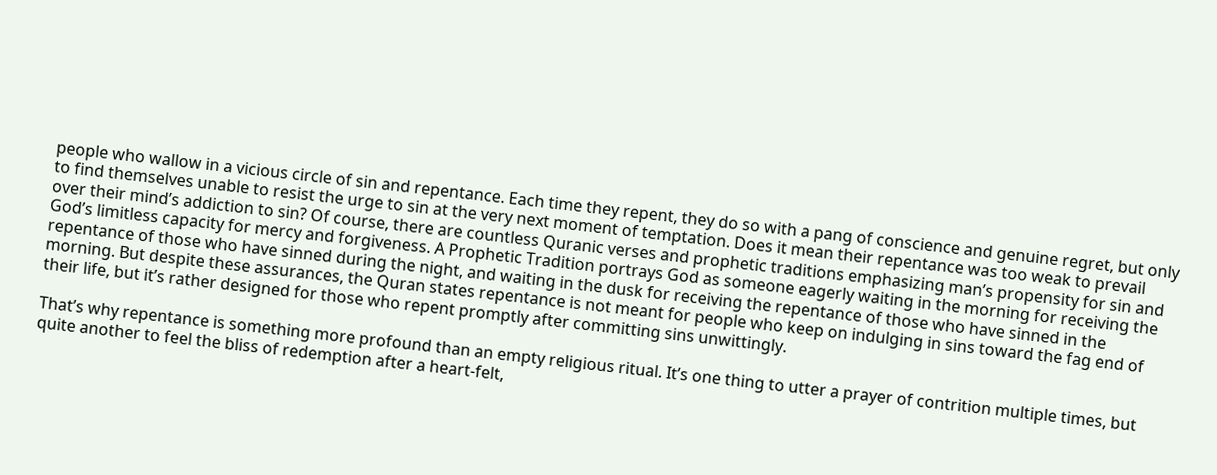people who wallow in a vicious circle of sin and repentance. Each time they repent, they do so with a pang of conscience and genuine regret, but only to find themselves unable to resist the urge to sin at the very next moment of temptation. Does it mean their repentance was too weak to prevail over their mind’s addiction to sin? Of course, there are countless Quranic verses and prophetic traditions emphasizing man’s propensity for sin and God’s limitless capacity for mercy and forgiveness. A Prophetic Tradition portrays God as someone eagerly waiting in the morning for receiving the repentance of those who have sinned during the night, and waiting in the dusk for receiving the repentance of those who have sinned in the morning. But despite these assurances, the Quran states repentance is not meant for people who keep on indulging in sins toward the fag end of their life, but it’s rather designed for those who repent promptly after committing sins unwittingly.

That’s why repentance is something more profound than an empty religious ritual. It’s one thing to utter a prayer of contrition multiple times, but quite another to feel the bliss of redemption after a heart-felt,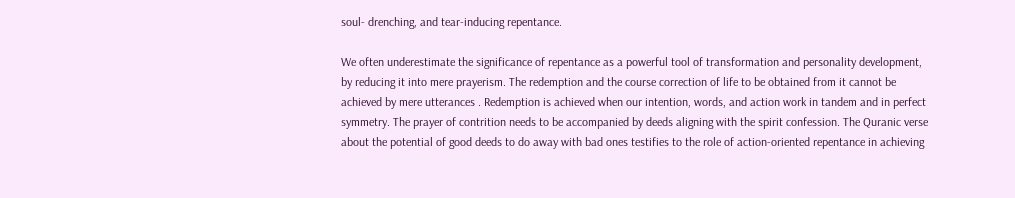soul- drenching, and tear-inducing repentance.

We often underestimate the significance of repentance as a powerful tool of transformation and personality development, by reducing it into mere prayerism. The redemption and the course correction of life to be obtained from it cannot be achieved by mere utterances . Redemption is achieved when our intention, words, and action work in tandem and in perfect symmetry. The prayer of contrition needs to be accompanied by deeds aligning with the spirit confession. The Quranic verse about the potential of good deeds to do away with bad ones testifies to the role of action-oriented repentance in achieving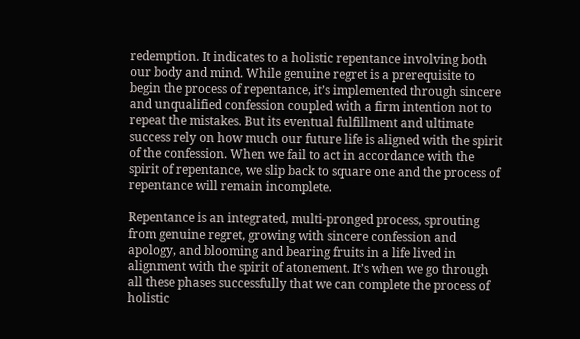redemption. It indicates to a holistic repentance involving both our body and mind. While genuine regret is a prerequisite to begin the process of repentance, it’s implemented through sincere and unqualified confession coupled with a firm intention not to repeat the mistakes. But its eventual fulfillment and ultimate success rely on how much our future life is aligned with the spirit of the confession. When we fail to act in accordance with the spirit of repentance, we slip back to square one and the process of repentance will remain incomplete.

Repentance is an integrated, multi-pronged process, sprouting from genuine regret, growing with sincere confession and apology, and blooming and bearing fruits in a life lived in alignment with the spirit of atonement. It’s when we go through all these phases successfully that we can complete the process of holistic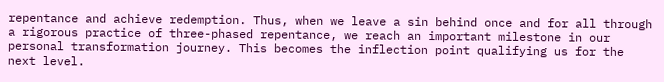repentance and achieve redemption. Thus, when we leave a sin behind once and for all through a rigorous practice of three-phased repentance, we reach an important milestone in our personal transformation journey. This becomes the inflection point qualifying us for the next level.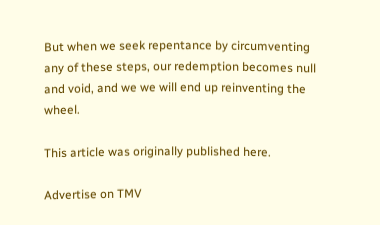But when we seek repentance by circumventing any of these steps, our redemption becomes null and void, and we we will end up reinventing the wheel.

This article was originally published here.

Advertise on TMV